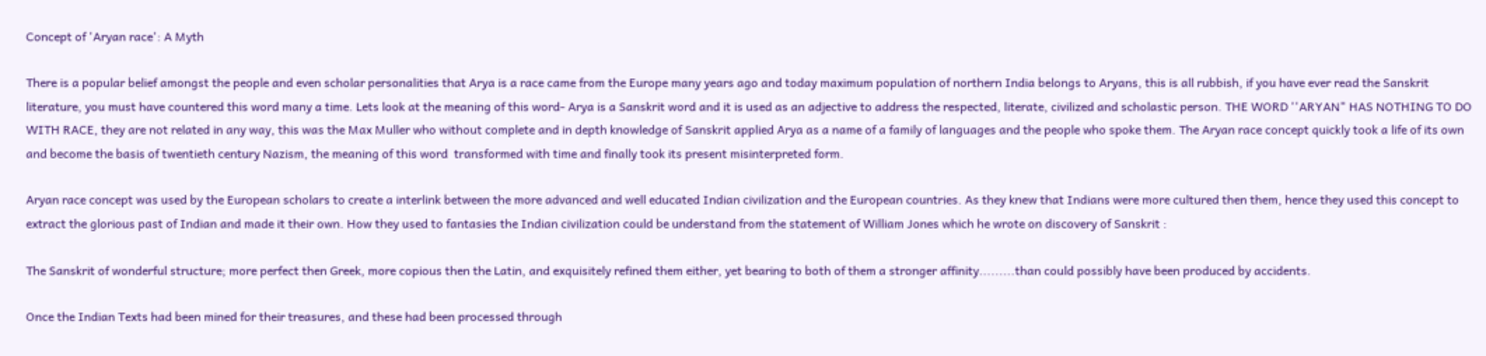Concept of 'Aryan race': A Myth

There is a popular belief amongst the people and even scholar personalities that Arya is a race came from the Europe many years ago and today maximum population of northern India belongs to Aryans, this is all rubbish, if you have ever read the Sanskrit literature, you must have countered this word many a time. Lets look at the meaning of this word- Arya is a Sanskrit word and it is used as an adjective to address the respected, literate, civilized and scholastic person. THE WORD ''ARYAN" HAS NOTHING TO DO WITH RACE, they are not related in any way, this was the Max Muller who without complete and in depth knowledge of Sanskrit applied Arya as a name of a family of languages and the people who spoke them. The Aryan race concept quickly took a life of its own and become the basis of twentieth century Nazism, the meaning of this word  transformed with time and finally took its present misinterpreted form.

Aryan race concept was used by the European scholars to create a interlink between the more advanced and well educated Indian civilization and the European countries. As they knew that Indians were more cultured then them, hence they used this concept to extract the glorious past of Indian and made it their own. How they used to fantasies the Indian civilization could be understand from the statement of William Jones which he wrote on discovery of Sanskrit :

The Sanskrit of wonderful structure; more perfect then Greek, more copious then the Latin, and exquisitely refined them either, yet bearing to both of them a stronger affinity.........than could possibly have been produced by accidents.

Once the Indian Texts had been mined for their treasures, and these had been processed through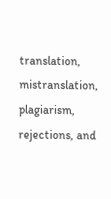translation, mistranslation, plagiarism, rejections, and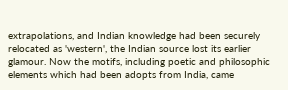extrapolations, and Indian knowledge had been securely relocated as 'western', the Indian source lost its earlier glamour. Now the motifs, including poetic and philosophic elements which had been adopts from India, came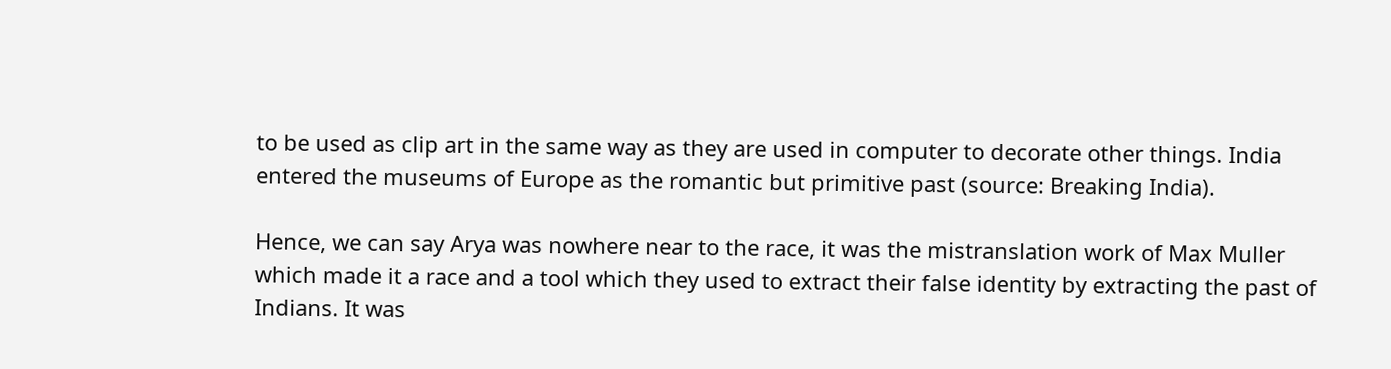to be used as clip art in the same way as they are used in computer to decorate other things. India entered the museums of Europe as the romantic but primitive past (source: Breaking India).

Hence, we can say Arya was nowhere near to the race, it was the mistranslation work of Max Muller which made it a race and a tool which they used to extract their false identity by extracting the past of Indians. It was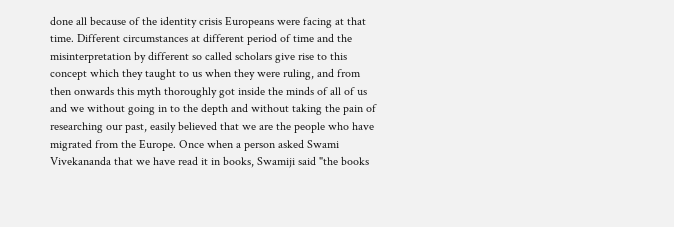done all because of the identity crisis Europeans were facing at that time. Different circumstances at different period of time and the misinterpretation by different so called scholars give rise to this concept which they taught to us when they were ruling, and from then onwards this myth thoroughly got inside the minds of all of us and we without going in to the depth and without taking the pain of researching our past, easily believed that we are the people who have migrated from the Europe. Once when a person asked Swami Vivekananda that we have read it in books, Swamiji said "the books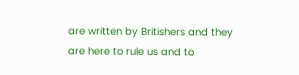are written by Britishers and they are here to rule us and to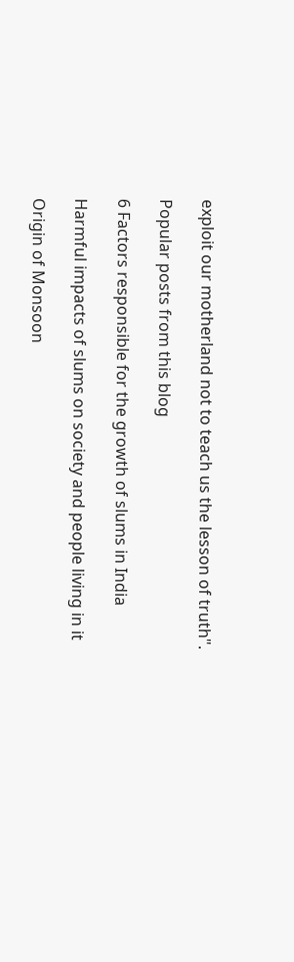exploit our motherland not to teach us the lesson of truth".

Popular posts from this blog

6 Factors responsible for the growth of slums in India

Harmful impacts of slums on society and people living in it

Origin of Monsoon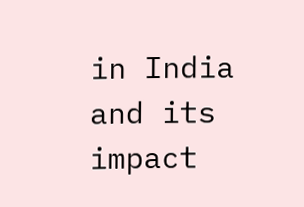in India and its impact